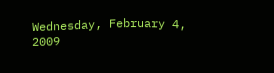Wednesday, February 4, 2009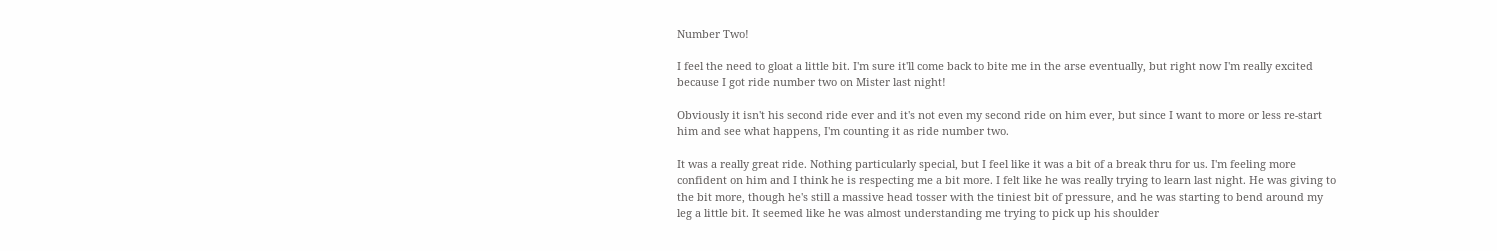Number Two!

I feel the need to gloat a little bit. I'm sure it'll come back to bite me in the arse eventually, but right now I'm really excited because I got ride number two on Mister last night!

Obviously it isn't his second ride ever and it's not even my second ride on him ever, but since I want to more or less re-start him and see what happens, I'm counting it as ride number two.

It was a really great ride. Nothing particularly special, but I feel like it was a bit of a break thru for us. I'm feeling more confident on him and I think he is respecting me a bit more. I felt like he was really trying to learn last night. He was giving to the bit more, though he's still a massive head tosser with the tiniest bit of pressure, and he was starting to bend around my leg a little bit. It seemed like he was almost understanding me trying to pick up his shoulder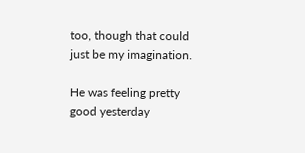too, though that could just be my imagination.

He was feeling pretty good yesterday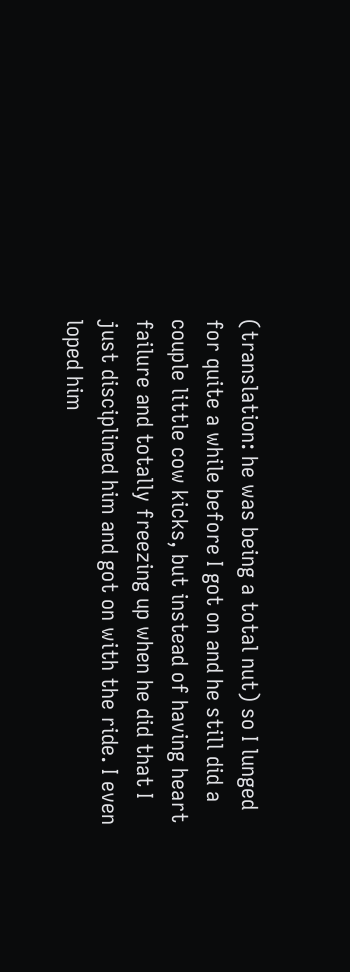(translation: he was being a total nut) so I lunged for quite a while before I got on and he still did a couple little cow kicks, but instead of having heart failure and totally freezing up when he did that I just disciplined him and got on with the ride. I even loped him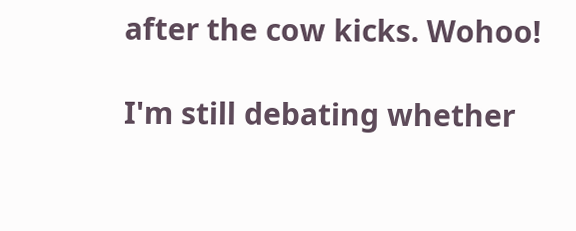after the cow kicks. Wohoo!

I'm still debating whether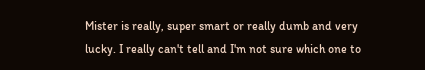Mister is really, super smart or really dumb and very lucky. I really can't tell and I'm not sure which one to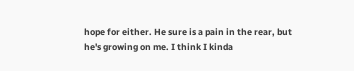hope for either. He sure is a pain in the rear, but he's growing on me. I think I kinda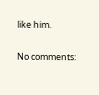like him.

No comments: